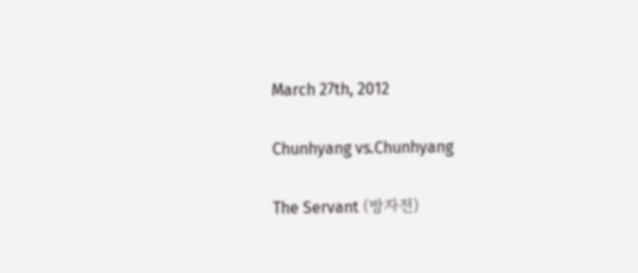March 27th, 2012

Chunhyang vs.Chunhyang

The Servant (방자전)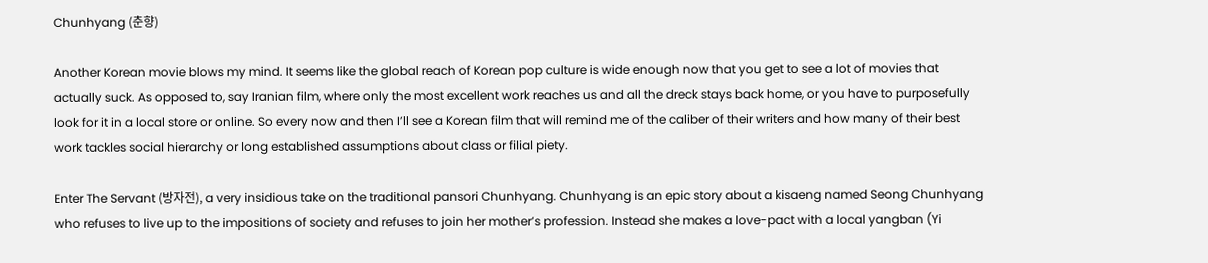Chunhyang (춘향)

Another Korean movie blows my mind. It seems like the global reach of Korean pop culture is wide enough now that you get to see a lot of movies that actually suck. As opposed to, say Iranian film, where only the most excellent work reaches us and all the dreck stays back home, or you have to purposefully look for it in a local store or online. So every now and then I’ll see a Korean film that will remind me of the caliber of their writers and how many of their best work tackles social hierarchy or long established assumptions about class or filial piety.

Enter The Servant (방자전), a very insidious take on the traditional pansori Chunhyang. Chunhyang is an epic story about a kisaeng named Seong Chunhyang who refuses to live up to the impositions of society and refuses to join her mother’s profession. Instead she makes a love-pact with a local yangban (Yi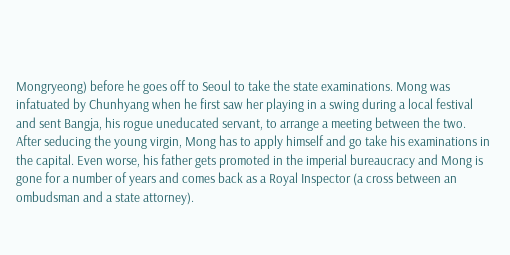Mongryeong) before he goes off to Seoul to take the state examinations. Mong was infatuated by Chunhyang when he first saw her playing in a swing during a local festival and sent Bangja, his rogue uneducated servant, to arrange a meeting between the two. After seducing the young virgin, Mong has to apply himself and go take his examinations in the capital. Even worse, his father gets promoted in the imperial bureaucracy and Mong is gone for a number of years and comes back as a Royal Inspector (a cross between an ombudsman and a state attorney).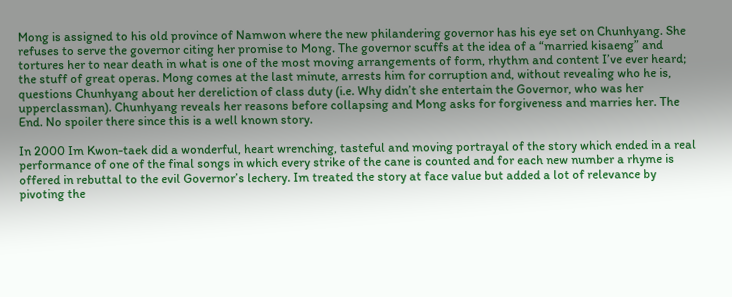Mong is assigned to his old province of Namwon where the new philandering governor has his eye set on Chunhyang. She refuses to serve the governor citing her promise to Mong. The governor scuffs at the idea of a “married kisaeng” and tortures her to near death in what is one of the most moving arrangements of form, rhythm and content I’ve ever heard; the stuff of great operas. Mong comes at the last minute, arrests him for corruption and, without revealing who he is, questions Chunhyang about her dereliction of class duty (i.e. Why didn’t she entertain the Governor, who was her upperclassman). Chunhyang reveals her reasons before collapsing and Mong asks for forgiveness and marries her. The End. No spoiler there since this is a well known story.

In 2000 Im Kwon-taek did a wonderful, heart wrenching, tasteful and moving portrayal of the story which ended in a real performance of one of the final songs in which every strike of the cane is counted and for each new number a rhyme is offered in rebuttal to the evil Governor’s lechery. Im treated the story at face value but added a lot of relevance by pivoting the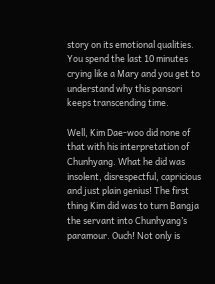story on its emotional qualities. You spend the last 10 minutes crying like a Mary and you get to understand why this pansori keeps transcending time.

Well, Kim Dae-woo did none of that with his interpretation of Chunhyang. What he did was insolent, disrespectful, capricious and just plain genius! The first thing Kim did was to turn Bangja the servant into Chunhyang’s paramour. Ouch! Not only is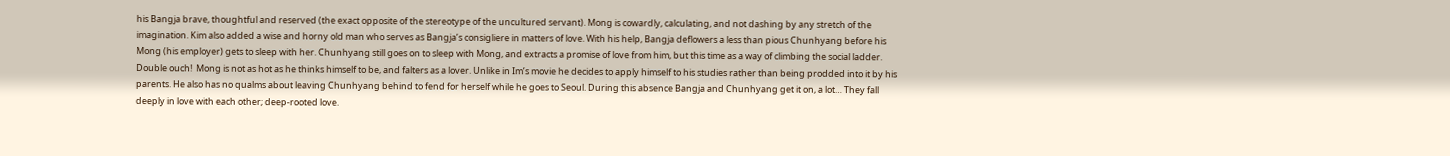his Bangja brave, thoughtful and reserved (the exact opposite of the stereotype of the uncultured servant). Mong is cowardly, calculating, and not dashing by any stretch of the imagination. Kim also added a wise and horny old man who serves as Bangja’s consigliere in matters of love. With his help, Bangja deflowers a less than pious Chunhyang before his Mong (his employer) gets to sleep with her. Chunhyang still goes on to sleep with Mong, and extracts a promise of love from him, but this time as a way of climbing the social ladder. Double ouch!  Mong is not as hot as he thinks himself to be, and falters as a lover. Unlike in Im’s movie he decides to apply himself to his studies rather than being prodded into it by his parents. He also has no qualms about leaving Chunhyang behind to fend for herself while he goes to Seoul. During this absence Bangja and Chunhyang get it on, a lot… They fall deeply in love with each other; deep-rooted love.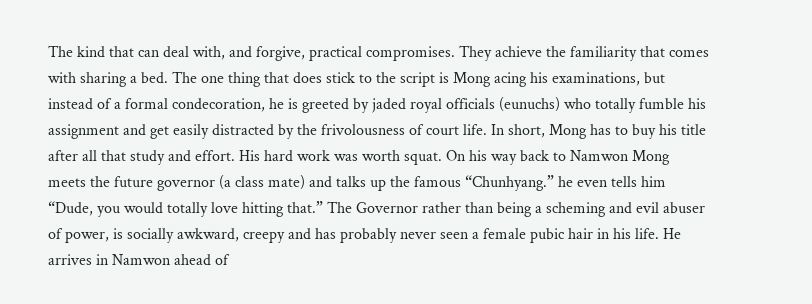The kind that can deal with, and forgive, practical compromises. They achieve the familiarity that comes with sharing a bed. The one thing that does stick to the script is Mong acing his examinations, but instead of a formal condecoration, he is greeted by jaded royal officials (eunuchs) who totally fumble his assignment and get easily distracted by the frivolousness of court life. In short, Mong has to buy his title after all that study and effort. His hard work was worth squat. On his way back to Namwon Mong meets the future governor (a class mate) and talks up the famous “Chunhyang.” he even tells him “Dude, you would totally love hitting that.” The Governor rather than being a scheming and evil abuser of power, is socially awkward, creepy and has probably never seen a female pubic hair in his life. He arrives in Namwon ahead of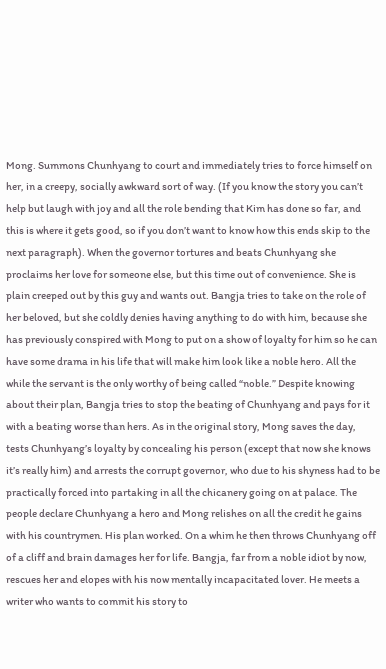Mong. Summons Chunhyang to court and immediately tries to force himself on her, in a creepy, socially awkward sort of way. (If you know the story you can’t help but laugh with joy and all the role bending that Kim has done so far, and this is where it gets good, so if you don’t want to know how this ends skip to the next paragraph). When the governor tortures and beats Chunhyang she proclaims her love for someone else, but this time out of convenience. She is plain creeped out by this guy and wants out. Bangja tries to take on the role of her beloved, but she coldly denies having anything to do with him, because she has previously conspired with Mong to put on a show of loyalty for him so he can have some drama in his life that will make him look like a noble hero. All the while the servant is the only worthy of being called “noble.” Despite knowing about their plan, Bangja tries to stop the beating of Chunhyang and pays for it with a beating worse than hers. As in the original story, Mong saves the day, tests Chunhyang’s loyalty by concealing his person (except that now she knows it’s really him) and arrests the corrupt governor, who due to his shyness had to be practically forced into partaking in all the chicanery going on at palace. The people declare Chunhyang a hero and Mong relishes on all the credit he gains with his countrymen. His plan worked. On a whim he then throws Chunhyang off of a cliff and brain damages her for life. Bangja, far from a noble idiot by now, rescues her and elopes with his now mentally incapacitated lover. He meets a writer who wants to commit his story to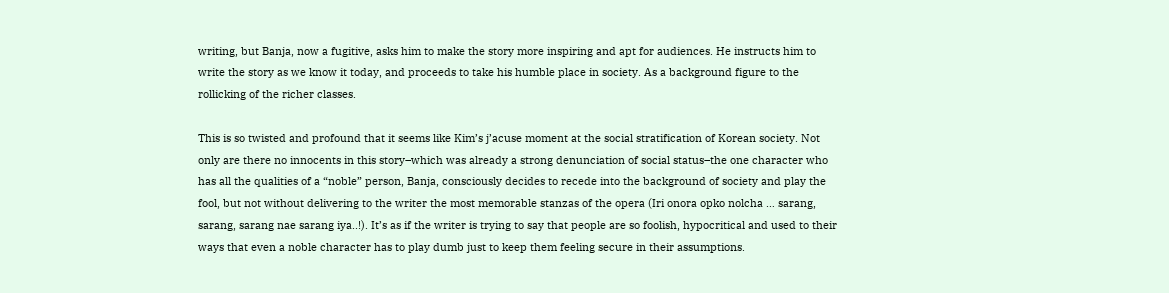writing, but Banja, now a fugitive, asks him to make the story more inspiring and apt for audiences. He instructs him to write the story as we know it today, and proceeds to take his humble place in society. As a background figure to the rollicking of the richer classes.

This is so twisted and profound that it seems like Kim’s j’acuse moment at the social stratification of Korean society. Not only are there no innocents in this story–which was already a strong denunciation of social status–the one character who has all the qualities of a “noble” person, Banja, consciously decides to recede into the background of society and play the fool, but not without delivering to the writer the most memorable stanzas of the opera (Iri onora opko nolcha … sarang, sarang, sarang nae sarang iya..!). It’s as if the writer is trying to say that people are so foolish, hypocritical and used to their ways that even a noble character has to play dumb just to keep them feeling secure in their assumptions.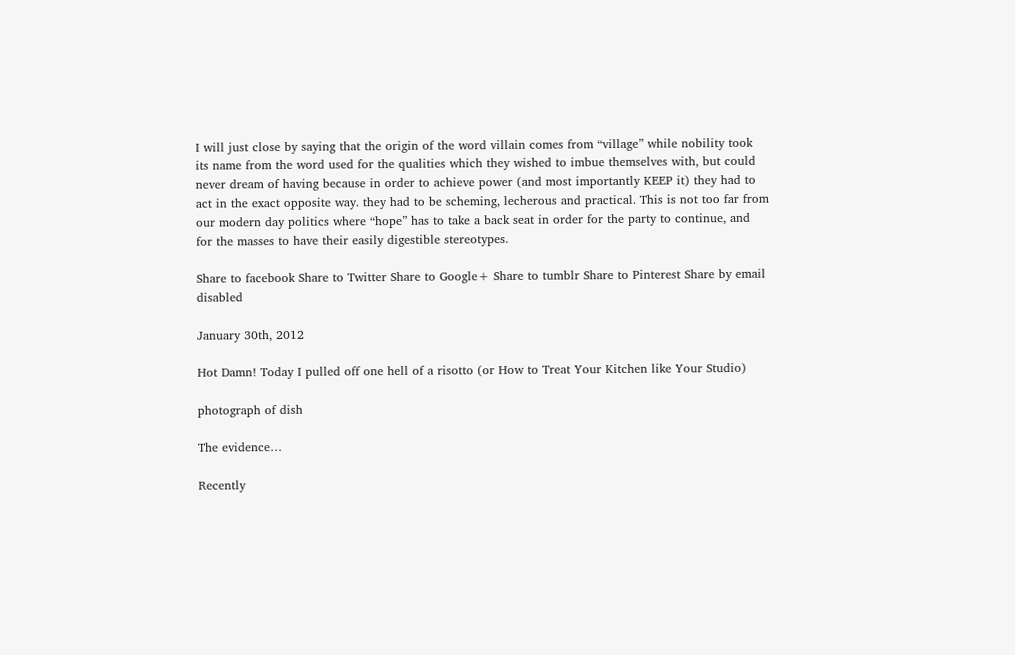I will just close by saying that the origin of the word villain comes from “village” while nobility took its name from the word used for the qualities which they wished to imbue themselves with, but could never dream of having because in order to achieve power (and most importantly KEEP it) they had to act in the exact opposite way. they had to be scheming, lecherous and practical. This is not too far from our modern day politics where “hope” has to take a back seat in order for the party to continue, and for the masses to have their easily digestible stereotypes.

Share to facebook Share to Twitter Share to Google+ Share to tumblr Share to Pinterest Share by email disabled

January 30th, 2012

Hot Damn! Today I pulled off one hell of a risotto (or How to Treat Your Kitchen like Your Studio)

photograph of dish

The evidence…

Recently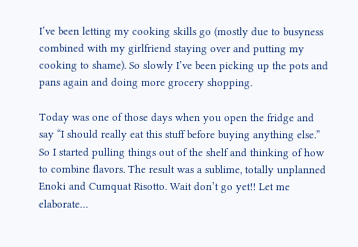I’ve been letting my cooking skills go (mostly due to busyness combined with my girlfriend staying over and putting my cooking to shame). So slowly I’ve been picking up the pots and pans again and doing more grocery shopping.

Today was one of those days when you open the fridge and say “I should really eat this stuff before buying anything else.” So I started pulling things out of the shelf and thinking of how to combine flavors. The result was a sublime, totally unplanned Enoki and Cumquat Risotto. Wait don’t go yet!! Let me elaborate…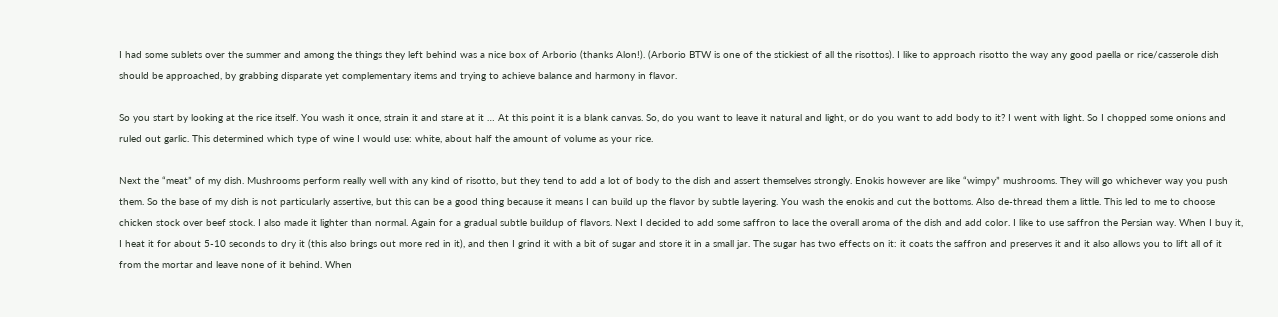I had some sublets over the summer and among the things they left behind was a nice box of Arborio (thanks Alon!). (Arborio BTW is one of the stickiest of all the risottos). I like to approach risotto the way any good paella or rice/casserole dish should be approached, by grabbing disparate yet complementary items and trying to achieve balance and harmony in flavor.

So you start by looking at the rice itself. You wash it once, strain it and stare at it … At this point it is a blank canvas. So, do you want to leave it natural and light, or do you want to add body to it? I went with light. So I chopped some onions and ruled out garlic. This determined which type of wine I would use: white, about half the amount of volume as your rice.

Next the “meat” of my dish. Mushrooms perform really well with any kind of risotto, but they tend to add a lot of body to the dish and assert themselves strongly. Enokis however are like “wimpy” mushrooms. They will go whichever way you push them. So the base of my dish is not particularly assertive, but this can be a good thing because it means I can build up the flavor by subtle layering. You wash the enokis and cut the bottoms. Also de-thread them a little. This led to me to choose chicken stock over beef stock. I also made it lighter than normal. Again for a gradual subtle buildup of flavors. Next I decided to add some saffron to lace the overall aroma of the dish and add color. I like to use saffron the Persian way. When I buy it, I heat it for about 5-10 seconds to dry it (this also brings out more red in it), and then I grind it with a bit of sugar and store it in a small jar. The sugar has two effects on it: it coats the saffron and preserves it and it also allows you to lift all of it from the mortar and leave none of it behind. When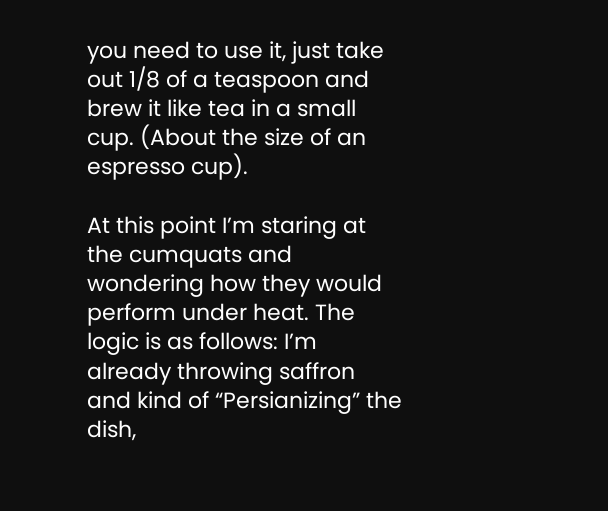you need to use it, just take out 1/8 of a teaspoon and brew it like tea in a small cup. (About the size of an espresso cup).

At this point I’m staring at the cumquats and wondering how they would perform under heat. The logic is as follows: I’m already throwing saffron and kind of “Persianizing” the dish,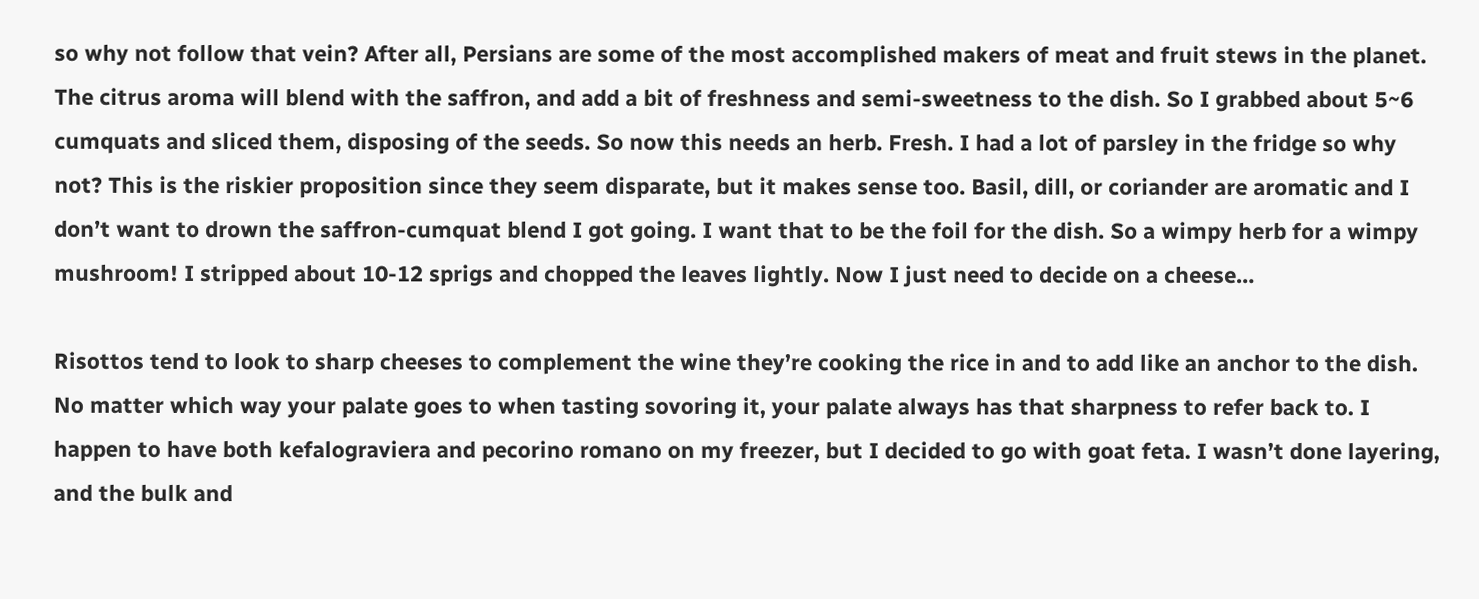so why not follow that vein? After all, Persians are some of the most accomplished makers of meat and fruit stews in the planet. The citrus aroma will blend with the saffron, and add a bit of freshness and semi-sweetness to the dish. So I grabbed about 5~6 cumquats and sliced them, disposing of the seeds. So now this needs an herb. Fresh. I had a lot of parsley in the fridge so why not? This is the riskier proposition since they seem disparate, but it makes sense too. Basil, dill, or coriander are aromatic and I don’t want to drown the saffron-cumquat blend I got going. I want that to be the foil for the dish. So a wimpy herb for a wimpy mushroom! I stripped about 10-12 sprigs and chopped the leaves lightly. Now I just need to decide on a cheese…

Risottos tend to look to sharp cheeses to complement the wine they’re cooking the rice in and to add like an anchor to the dish. No matter which way your palate goes to when tasting sovoring it, your palate always has that sharpness to refer back to. I happen to have both kefalograviera and pecorino romano on my freezer, but I decided to go with goat feta. I wasn’t done layering, and the bulk and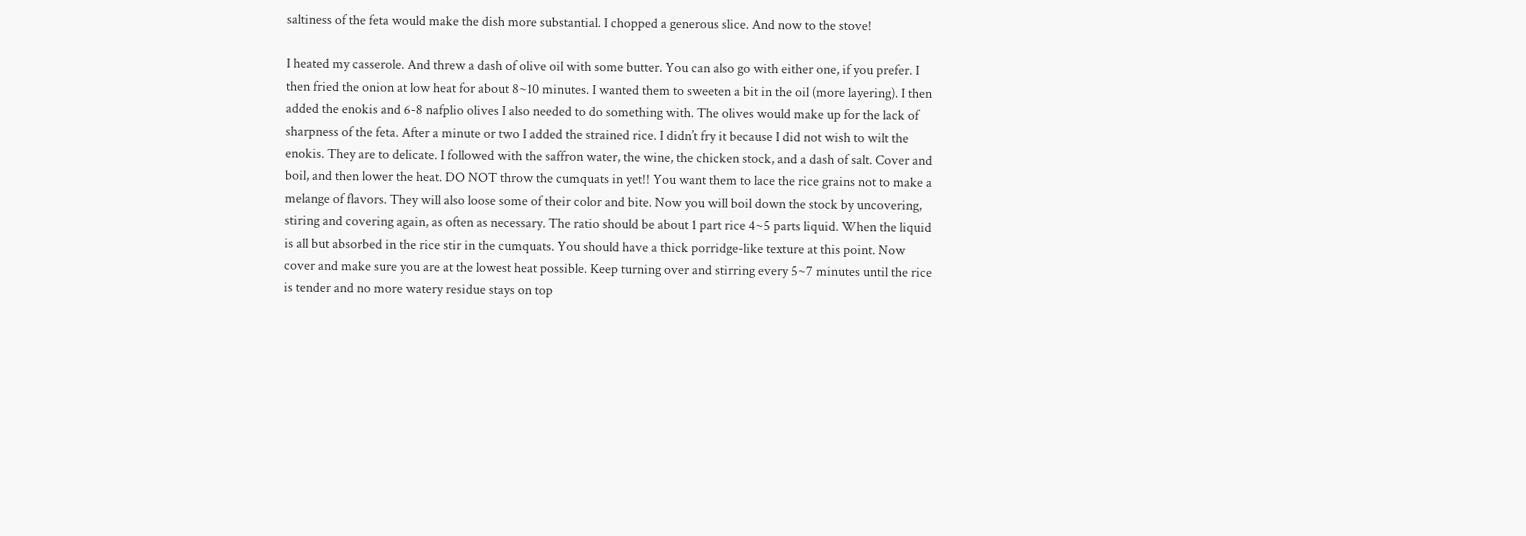saltiness of the feta would make the dish more substantial. I chopped a generous slice. And now to the stove!

I heated my casserole. And threw a dash of olive oil with some butter. You can also go with either one, if you prefer. I then fried the onion at low heat for about 8~10 minutes. I wanted them to sweeten a bit in the oil (more layering). I then added the enokis and 6-8 nafplio olives I also needed to do something with. The olives would make up for the lack of sharpness of the feta. After a minute or two I added the strained rice. I didn’t fry it because I did not wish to wilt the enokis. They are to delicate. I followed with the saffron water, the wine, the chicken stock, and a dash of salt. Cover and boil, and then lower the heat. DO NOT throw the cumquats in yet!! You want them to lace the rice grains not to make a melange of flavors. They will also loose some of their color and bite. Now you will boil down the stock by uncovering, stiring and covering again, as often as necessary. The ratio should be about 1 part rice 4~5 parts liquid. When the liquid is all but absorbed in the rice stir in the cumquats. You should have a thick porridge-like texture at this point. Now cover and make sure you are at the lowest heat possible. Keep turning over and stirring every 5~7 minutes until the rice is tender and no more watery residue stays on top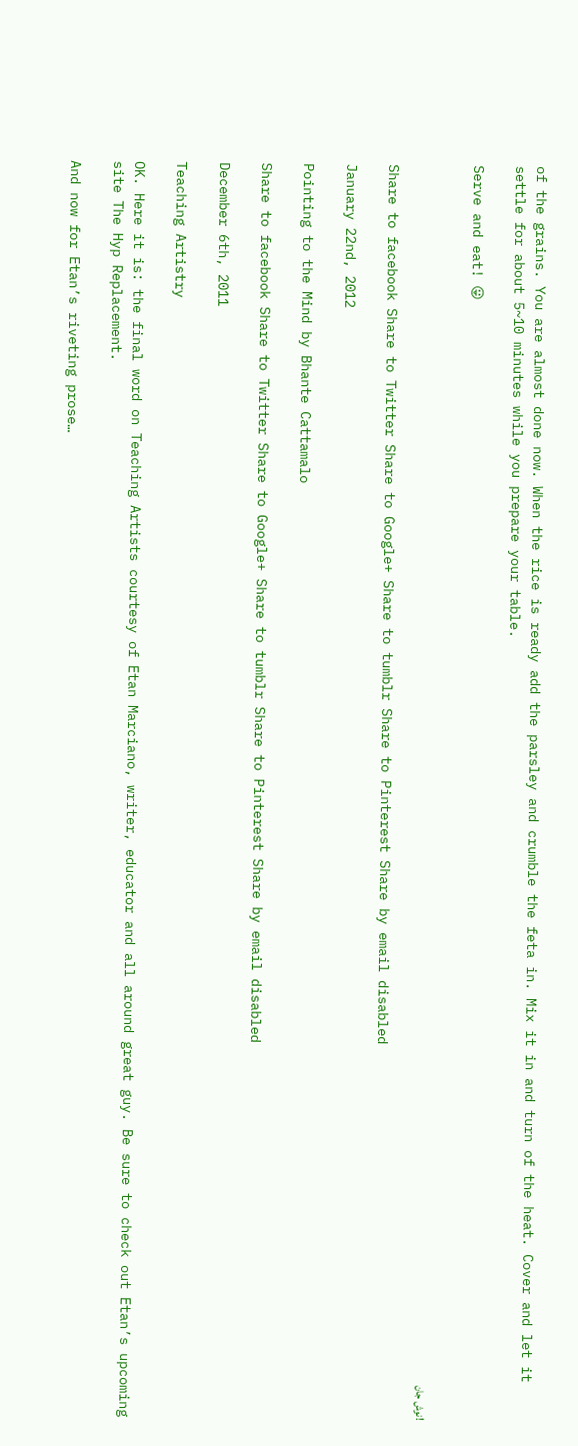of the grains. You are almost done now. When the rice is ready add the parsley and crumble the feta in. Mix it in and turn of the heat. Cover and let it settle for about 5~10 minutes while you prepare your table.

Serve and eat! 😛

!نوش جان

Share to facebook Share to Twitter Share to Google+ Share to tumblr Share to Pinterest Share by email disabled

January 22nd, 2012

Pointing to the Mind by Bhante Cattamalo

Share to facebook Share to Twitter Share to Google+ Share to tumblr Share to Pinterest Share by email disabled

December 6th, 2011

Teaching Artistry

OK. Here it is: the final word on Teaching Artists courtesy of Etan Marciano, writer, educator and all around great guy. Be sure to check out Etan’s upcoming site The Hyp Replacement.

And now for Etan’s riveting prose…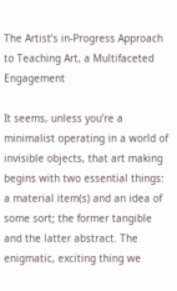The Artist’s in-Progress Approach to Teaching Art, a Multifaceted Engagement

It seems, unless you’re a minimalist operating in a world of invisible objects, that art making begins with two essential things: a material item(s) and an idea of some sort; the former tangible and the latter abstract. The enigmatic, exciting thing we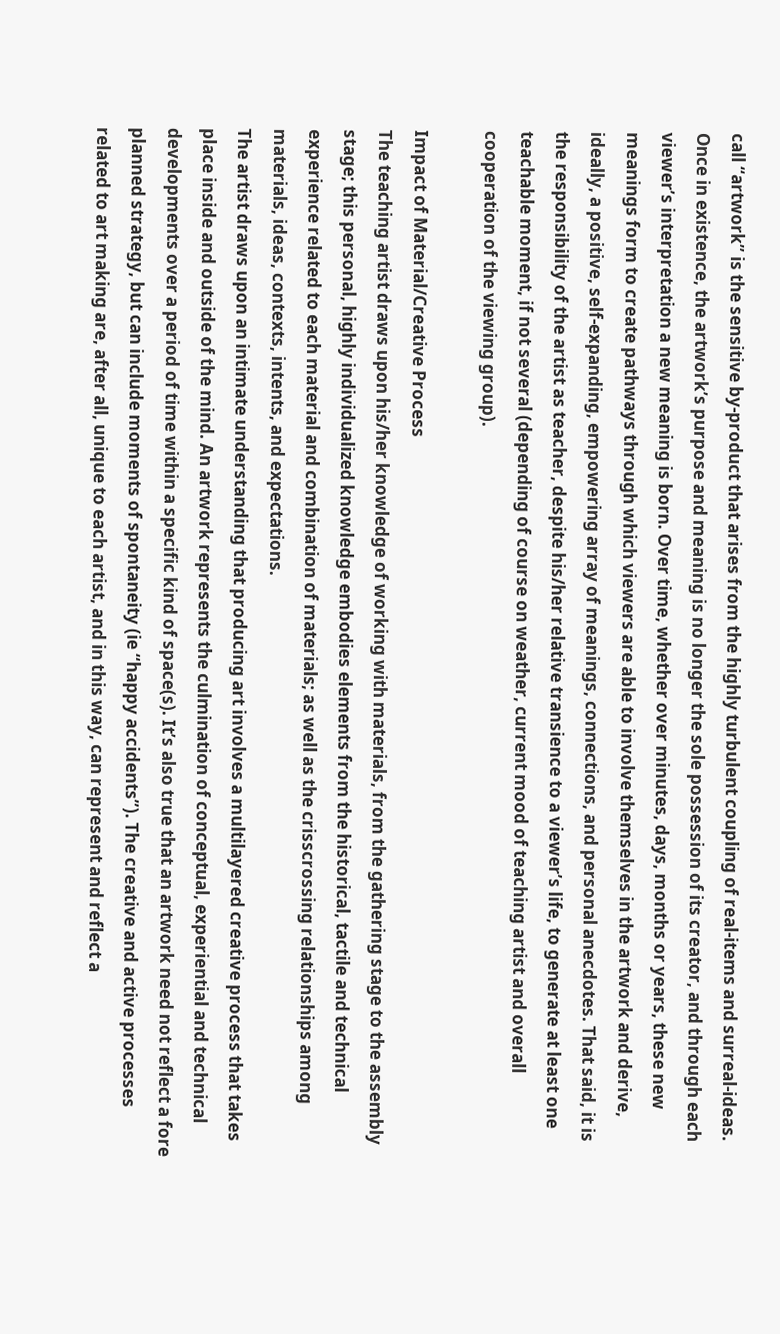call “artwork” is the sensitive by-product that arises from the highly turbulent coupling of real-items and surreal-ideas. Once in existence, the artwork’s purpose and meaning is no longer the sole possession of its creator, and through each viewer’s interpretation a new meaning is born. Over time, whether over minutes, days, months or years, these new meanings form to create pathways through which viewers are able to involve themselves in the artwork and derive, ideally, a positive, self-expanding, empowering array of meanings, connections, and personal anecdotes. That said, it is the responsibility of the artist as teacher, despite his/her relative transience to a viewer’s life, to generate at least one teachable moment, if not several (depending of course on weather, current mood of teaching artist and overall cooperation of the viewing group).

Impact of Material/Creative Process
The teaching artist draws upon his/her knowledge of working with materials, from the gathering stage to the assembly stage; this personal, highly individualized knowledge embodies elements from the historical, tactile and technical experience related to each material and combination of materials; as well as the crisscrossing relationships among materials, ideas, contexts, intents, and expectations.
The artist draws upon an intimate understanding that producing art involves a multilayered creative process that takes place inside and outside of the mind. An artwork represents the culmination of conceptual, experiential and technical developments over a period of time within a specific kind of space(s). It’s also true that an artwork need not reflect a fore planned strategy, but can include moments of spontaneity (ie “happy accidents”). The creative and active processes related to art making are, after all, unique to each artist, and in this way, can represent and reflect a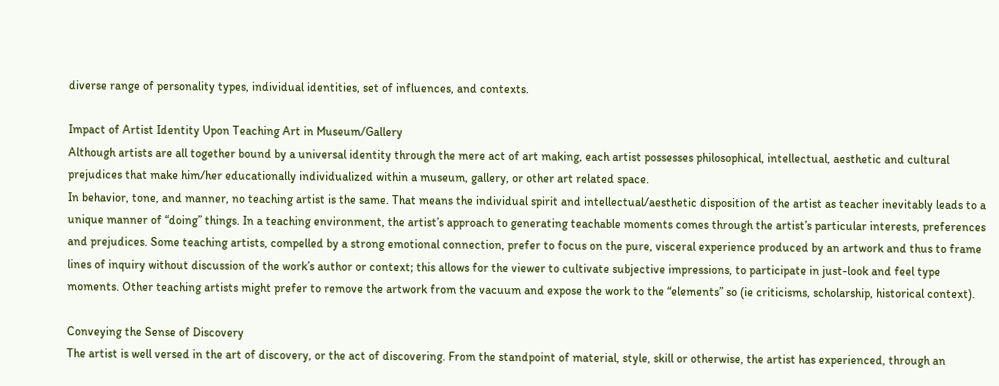diverse range of personality types, individual identities, set of influences, and contexts.

Impact of Artist Identity Upon Teaching Art in Museum/Gallery
Although artists are all together bound by a universal identity through the mere act of art making, each artist possesses philosophical, intellectual, aesthetic and cultural prejudices that make him/her educationally individualized within a museum, gallery, or other art related space.
In behavior, tone, and manner, no teaching artist is the same. That means the individual spirit and intellectual/aesthetic disposition of the artist as teacher inevitably leads to a unique manner of “doing” things. In a teaching environment, the artist’s approach to generating teachable moments comes through the artist’s particular interests, preferences and prejudices. Some teaching artists, compelled by a strong emotional connection, prefer to focus on the pure, visceral experience produced by an artwork and thus to frame lines of inquiry without discussion of the work’s author or context; this allows for the viewer to cultivate subjective impressions, to participate in just-look and feel type moments. Other teaching artists might prefer to remove the artwork from the vacuum and expose the work to the “elements” so (ie criticisms, scholarship, historical context).

Conveying the Sense of Discovery
The artist is well versed in the art of discovery, or the act of discovering. From the standpoint of material, style, skill or otherwise, the artist has experienced, through an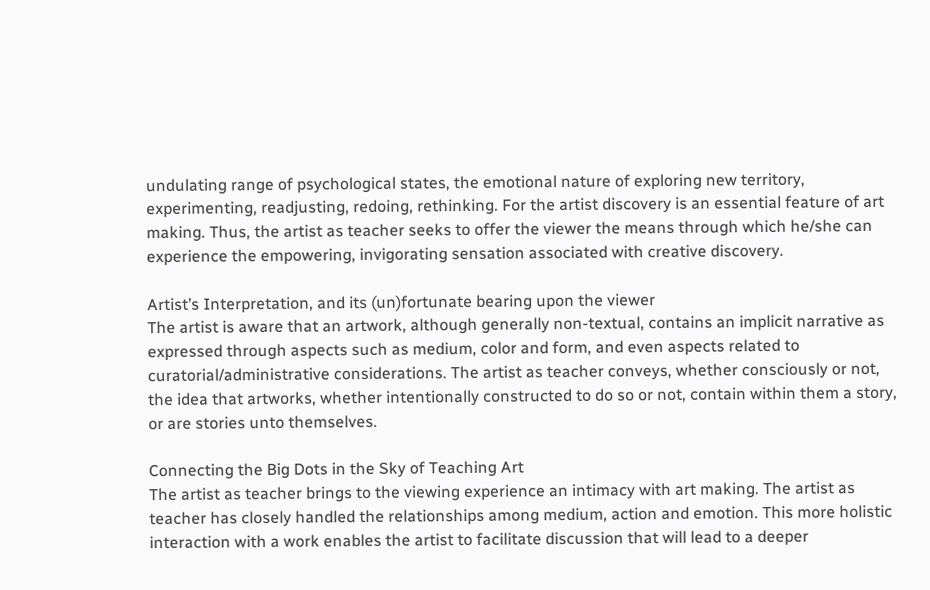undulating range of psychological states, the emotional nature of exploring new territory, experimenting, readjusting, redoing, rethinking. For the artist discovery is an essential feature of art making. Thus, the artist as teacher seeks to offer the viewer the means through which he/she can experience the empowering, invigorating sensation associated with creative discovery.

Artist’s Interpretation, and its (un)fortunate bearing upon the viewer
The artist is aware that an artwork, although generally non-textual, contains an implicit narrative as expressed through aspects such as medium, color and form, and even aspects related to curatorial/administrative considerations. The artist as teacher conveys, whether consciously or not, the idea that artworks, whether intentionally constructed to do so or not, contain within them a story, or are stories unto themselves.

Connecting the Big Dots in the Sky of Teaching Art
The artist as teacher brings to the viewing experience an intimacy with art making. The artist as teacher has closely handled the relationships among medium, action and emotion. This more holistic interaction with a work enables the artist to facilitate discussion that will lead to a deeper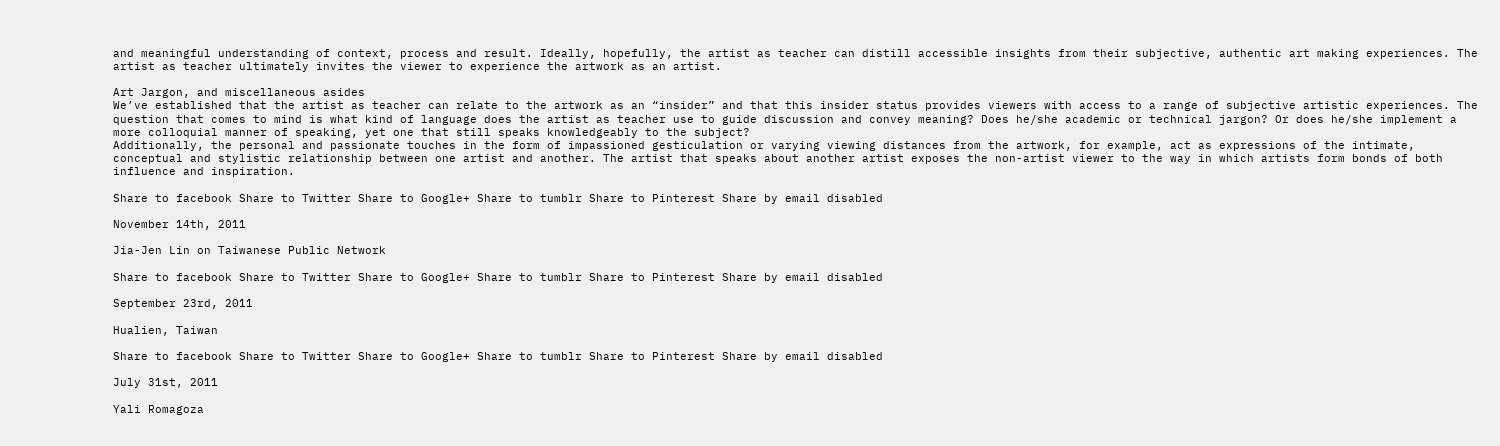and meaningful understanding of context, process and result. Ideally, hopefully, the artist as teacher can distill accessible insights from their subjective, authentic art making experiences. The artist as teacher ultimately invites the viewer to experience the artwork as an artist.

Art Jargon, and miscellaneous asides
We’ve established that the artist as teacher can relate to the artwork as an “insider” and that this insider status provides viewers with access to a range of subjective artistic experiences. The question that comes to mind is what kind of language does the artist as teacher use to guide discussion and convey meaning? Does he/she academic or technical jargon? Or does he/she implement a more colloquial manner of speaking, yet one that still speaks knowledgeably to the subject?
Additionally, the personal and passionate touches in the form of impassioned gesticulation or varying viewing distances from the artwork, for example, act as expressions of the intimate, conceptual and stylistic relationship between one artist and another. The artist that speaks about another artist exposes the non-artist viewer to the way in which artists form bonds of both influence and inspiration.

Share to facebook Share to Twitter Share to Google+ Share to tumblr Share to Pinterest Share by email disabled

November 14th, 2011

Jia-Jen Lin on Taiwanese Public Network

Share to facebook Share to Twitter Share to Google+ Share to tumblr Share to Pinterest Share by email disabled

September 23rd, 2011

Hualien, Taiwan

Share to facebook Share to Twitter Share to Google+ Share to tumblr Share to Pinterest Share by email disabled

July 31st, 2011

Yali Romagoza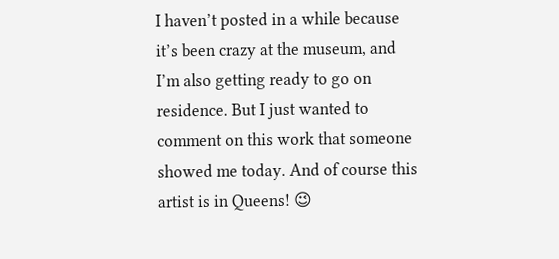I haven’t posted in a while because it’s been crazy at the museum, and I’m also getting ready to go on residence. But I just wanted to comment on this work that someone showed me today. And of course this artist is in Queens! 😉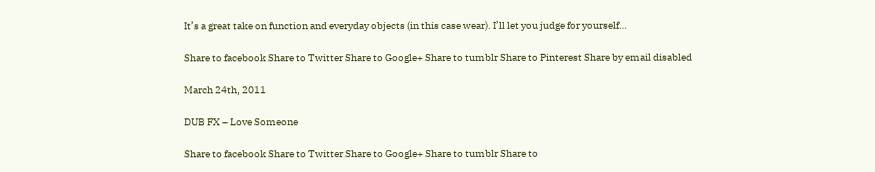It’s a great take on function and everyday objects (in this case wear). I’ll let you judge for yourself…

Share to facebook Share to Twitter Share to Google+ Share to tumblr Share to Pinterest Share by email disabled

March 24th, 2011

DUB FX – Love Someone

Share to facebook Share to Twitter Share to Google+ Share to tumblr Share to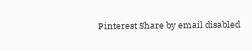Pinterest Share by email disabled